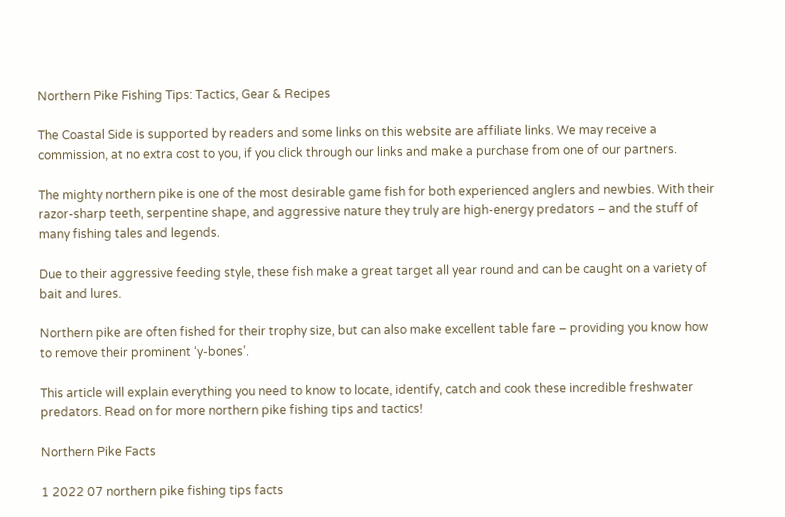Northern Pike Fishing Tips: Tactics, Gear & Recipes

The Coastal Side is supported by readers and some links on this website are affiliate links. We may receive a commission, at no extra cost to you, if you click through our links and make a purchase from one of our partners.

The mighty northern pike is one of the most desirable game fish for both experienced anglers and newbies. With their razor-sharp teeth, serpentine shape, and aggressive nature they truly are high-energy predators – and the stuff of many fishing tales and legends.

Due to their aggressive feeding style, these fish make a great target all year round and can be caught on a variety of bait and lures.

Northern pike are often fished for their trophy size, but can also make excellent table fare – providing you know how to remove their prominent ‘y-bones’.

This article will explain everything you need to know to locate, identify, catch and cook these incredible freshwater predators. Read on for more northern pike fishing tips and tactics!

Northern Pike Facts

1 2022 07 northern pike fishing tips facts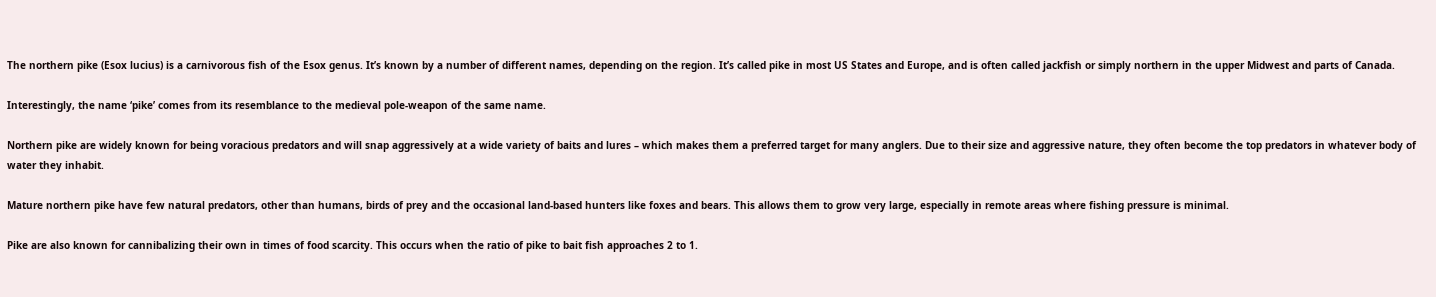The northern pike (Esox lucius) is a carnivorous fish of the Esox genus. It’s known by a number of different names, depending on the region. It’s called pike in most US States and Europe, and is often called jackfish or simply northern in the upper Midwest and parts of Canada.

Interestingly, the name ‘pike’ comes from its resemblance to the medieval pole-weapon of the same name.

Northern pike are widely known for being voracious predators and will snap aggressively at a wide variety of baits and lures – which makes them a preferred target for many anglers. Due to their size and aggressive nature, they often become the top predators in whatever body of water they inhabit.

Mature northern pike have few natural predators, other than humans, birds of prey and the occasional land-based hunters like foxes and bears. This allows them to grow very large, especially in remote areas where fishing pressure is minimal.

Pike are also known for cannibalizing their own in times of food scarcity. This occurs when the ratio of pike to bait fish approaches 2 to 1.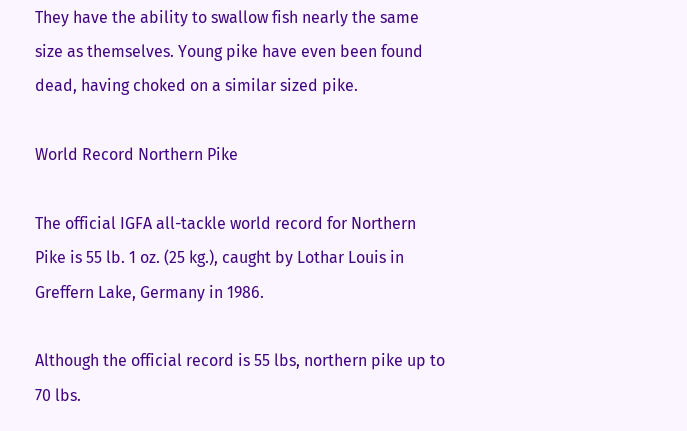They have the ability to swallow fish nearly the same size as themselves. Young pike have even been found dead, having choked on a similar sized pike.

World Record Northern Pike

The official IGFA all-tackle world record for Northern Pike is 55 lb. 1 oz. (25 kg.), caught by Lothar Louis in Greffern Lake, Germany in 1986.

Although the official record is 55 lbs, northern pike up to 70 lbs.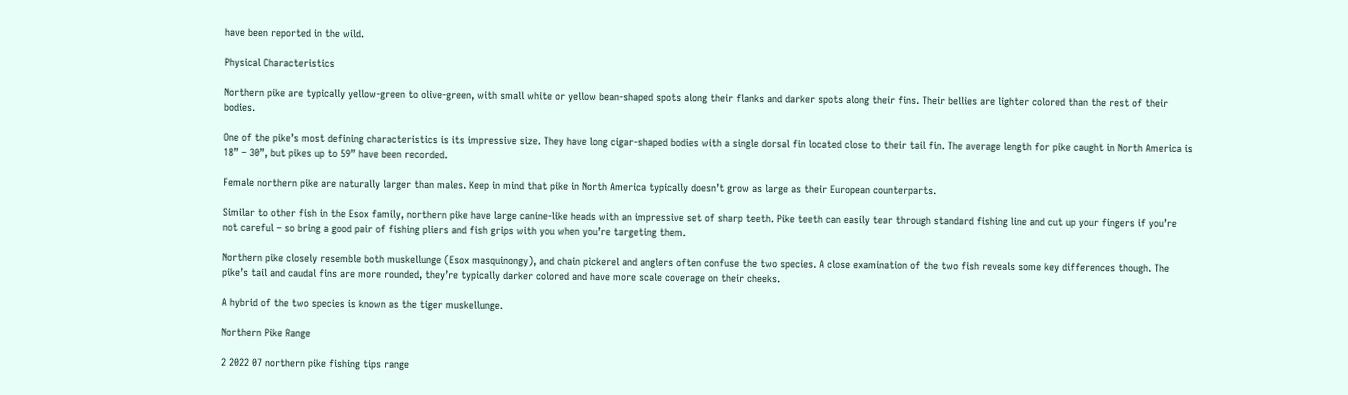have been reported in the wild.

Physical Characteristics

Northern pike are typically yellow-green to olive-green, with small white or yellow bean-shaped spots along their flanks and darker spots along their fins. Their bellies are lighter colored than the rest of their bodies.

One of the pike’s most defining characteristics is its impressive size. They have long cigar-shaped bodies with a single dorsal fin located close to their tail fin. The average length for pike caught in North America is 18” – 30”, but pikes up to 59” have been recorded.

Female northern pike are naturally larger than males. Keep in mind that pike in North America typically doesn’t grow as large as their European counterparts.

Similar to other fish in the Esox family, northern pike have large canine-like heads with an impressive set of sharp teeth. Pike teeth can easily tear through standard fishing line and cut up your fingers if you’re not careful – so bring a good pair of fishing pliers and fish grips with you when you’re targeting them.

Northern pike closely resemble both muskellunge (Esox masquinongy), and chain pickerel and anglers often confuse the two species. A close examination of the two fish reveals some key differences though. The pike’s tail and caudal fins are more rounded, they’re typically darker colored and have more scale coverage on their cheeks.

A hybrid of the two species is known as the tiger muskellunge.

Northern Pike Range

2 2022 07 northern pike fishing tips range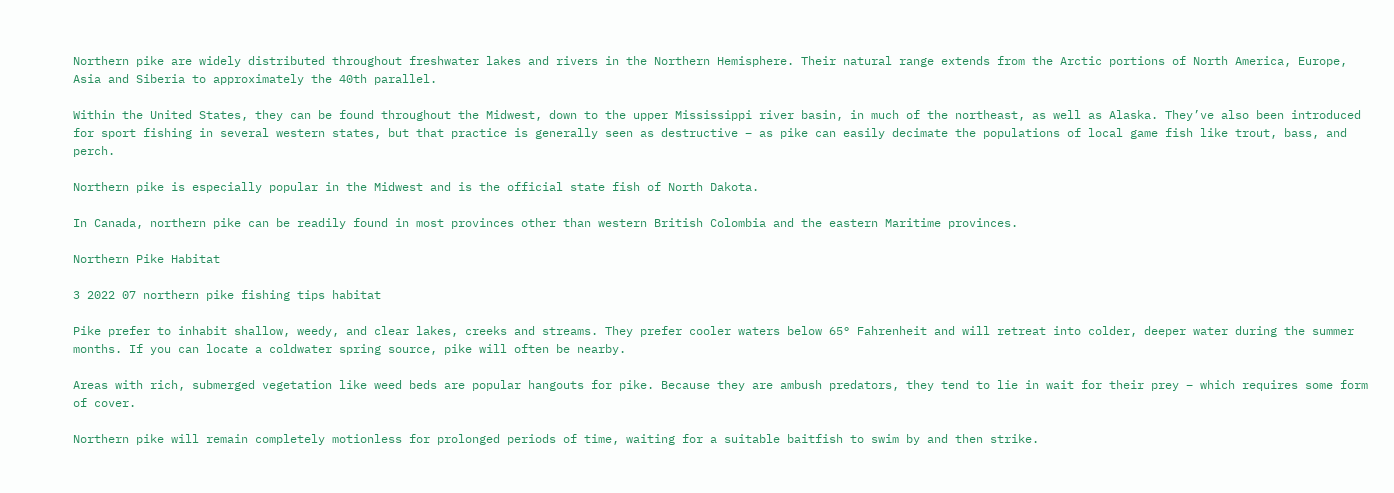Northern pike are widely distributed throughout freshwater lakes and rivers in the Northern Hemisphere. Their natural range extends from the Arctic portions of North America, Europe, Asia and Siberia to approximately the 40th parallel.

Within the United States, they can be found throughout the Midwest, down to the upper Mississippi river basin, in much of the northeast, as well as Alaska. They’ve also been introduced for sport fishing in several western states, but that practice is generally seen as destructive – as pike can easily decimate the populations of local game fish like trout, bass, and perch.

Northern pike is especially popular in the Midwest and is the official state fish of North Dakota.

In Canada, northern pike can be readily found in most provinces other than western British Colombia and the eastern Maritime provinces.

Northern Pike Habitat

3 2022 07 northern pike fishing tips habitat

Pike prefer to inhabit shallow, weedy, and clear lakes, creeks and streams. They prefer cooler waters below 65° Fahrenheit and will retreat into colder, deeper water during the summer months. If you can locate a coldwater spring source, pike will often be nearby.

Areas with rich, submerged vegetation like weed beds are popular hangouts for pike. Because they are ambush predators, they tend to lie in wait for their prey – which requires some form of cover.

Northern pike will remain completely motionless for prolonged periods of time, waiting for a suitable baitfish to swim by and then strike.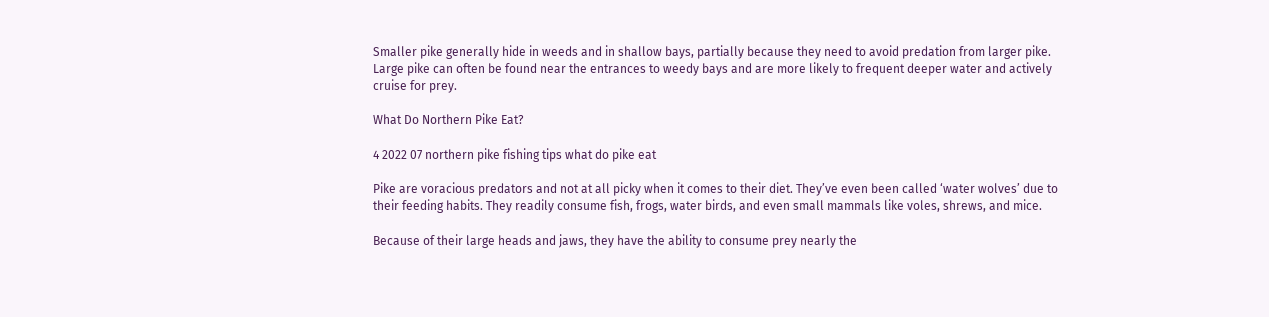Smaller pike generally hide in weeds and in shallow bays, partially because they need to avoid predation from larger pike. Large pike can often be found near the entrances to weedy bays and are more likely to frequent deeper water and actively cruise for prey.

What Do Northern Pike Eat?

4 2022 07 northern pike fishing tips what do pike eat

Pike are voracious predators and not at all picky when it comes to their diet. They’ve even been called ‘water wolves’ due to their feeding habits. They readily consume fish, frogs, water birds, and even small mammals like voles, shrews, and mice.

Because of their large heads and jaws, they have the ability to consume prey nearly the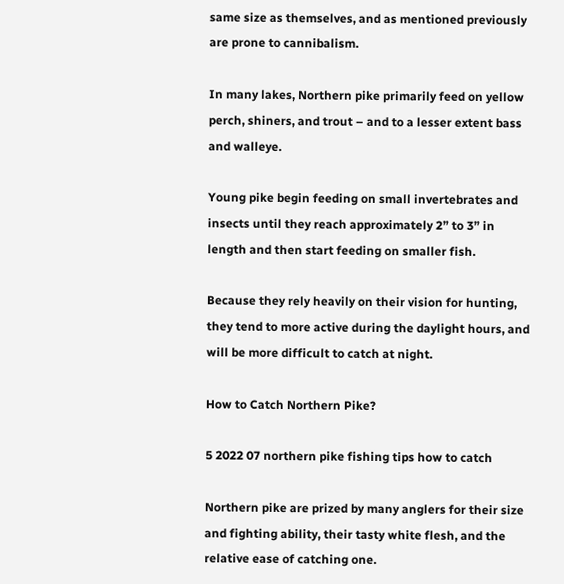same size as themselves, and as mentioned previously are prone to cannibalism.

In many lakes, Northern pike primarily feed on yellow perch, shiners, and trout – and to a lesser extent bass and walleye.

Young pike begin feeding on small invertebrates and insects until they reach approximately 2” to 3” in length and then start feeding on smaller fish.

Because they rely heavily on their vision for hunting, they tend to more active during the daylight hours, and will be more difficult to catch at night.

How to Catch Northern Pike?

5 2022 07 northern pike fishing tips how to catch

Northern pike are prized by many anglers for their size and fighting ability, their tasty white flesh, and the relative ease of catching one.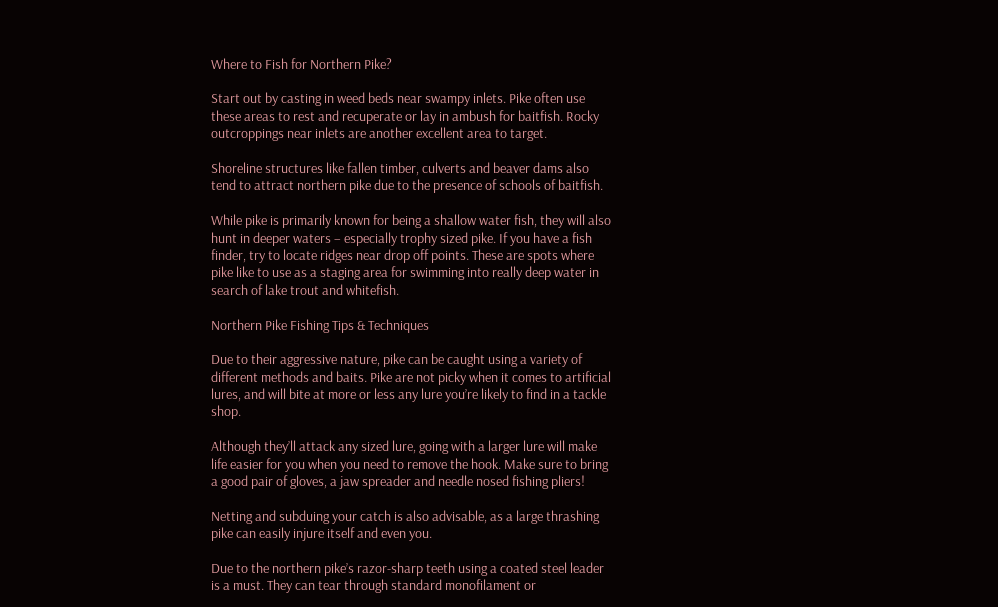Where to Fish for Northern Pike?

Start out by casting in weed beds near swampy inlets. Pike often use these areas to rest and recuperate or lay in ambush for baitfish. Rocky outcroppings near inlets are another excellent area to target.

Shoreline structures like fallen timber, culverts and beaver dams also tend to attract northern pike due to the presence of schools of baitfish.

While pike is primarily known for being a shallow water fish, they will also hunt in deeper waters – especially trophy sized pike. If you have a fish finder, try to locate ridges near drop off points. These are spots where pike like to use as a staging area for swimming into really deep water in search of lake trout and whitefish.

Northern Pike Fishing Tips & Techniques

Due to their aggressive nature, pike can be caught using a variety of different methods and baits. Pike are not picky when it comes to artificial lures, and will bite at more or less any lure you’re likely to find in a tackle shop.

Although they’ll attack any sized lure, going with a larger lure will make life easier for you when you need to remove the hook. Make sure to bring a good pair of gloves, a jaw spreader and needle nosed fishing pliers!

Netting and subduing your catch is also advisable, as a large thrashing pike can easily injure itself and even you.

Due to the northern pike’s razor-sharp teeth using a coated steel leader is a must. They can tear through standard monofilament or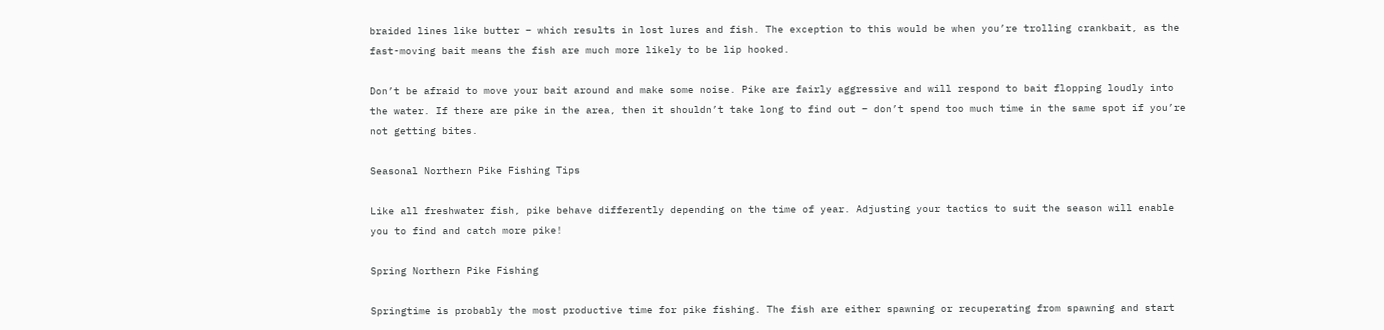braided lines like butter – which results in lost lures and fish. The exception to this would be when you’re trolling crankbait, as the fast-moving bait means the fish are much more likely to be lip hooked.

Don’t be afraid to move your bait around and make some noise. Pike are fairly aggressive and will respond to bait flopping loudly into the water. If there are pike in the area, then it shouldn’t take long to find out – don’t spend too much time in the same spot if you’re not getting bites.

Seasonal Northern Pike Fishing Tips

Like all freshwater fish, pike behave differently depending on the time of year. Adjusting your tactics to suit the season will enable you to find and catch more pike!

Spring Northern Pike Fishing

Springtime is probably the most productive time for pike fishing. The fish are either spawning or recuperating from spawning and start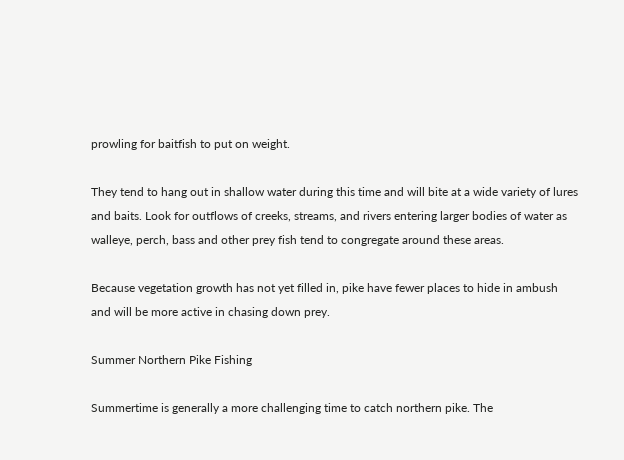prowling for baitfish to put on weight.

They tend to hang out in shallow water during this time and will bite at a wide variety of lures and baits. Look for outflows of creeks, streams, and rivers entering larger bodies of water as walleye, perch, bass and other prey fish tend to congregate around these areas.

Because vegetation growth has not yet filled in, pike have fewer places to hide in ambush and will be more active in chasing down prey.

Summer Northern Pike Fishing

Summertime is generally a more challenging time to catch northern pike. The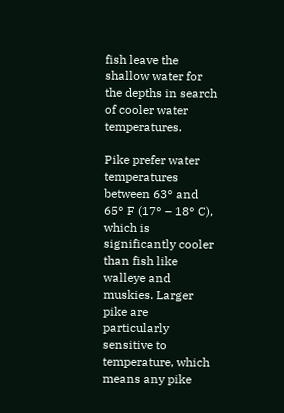fish leave the shallow water for the depths in search of cooler water temperatures.

Pike prefer water temperatures between 63° and 65° F (17° – 18° C), which is significantly cooler than fish like walleye and muskies. Larger pike are particularly sensitive to temperature, which means any pike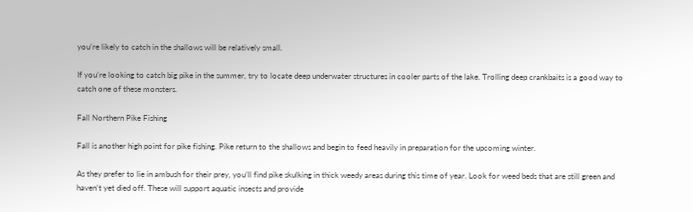you’re likely to catch in the shallows will be relatively small.

If you’re looking to catch big pike in the summer, try to locate deep underwater structures in cooler parts of the lake. Trolling deep crankbaits is a good way to catch one of these monsters.

Fall Northern Pike Fishing

Fall is another high point for pike fishing. Pike return to the shallows and begin to feed heavily in preparation for the upcoming winter.

As they prefer to lie in ambush for their prey, you’ll find pike skulking in thick weedy areas during this time of year. Look for weed beds that are still green and haven’t yet died off. These will support aquatic insects and provide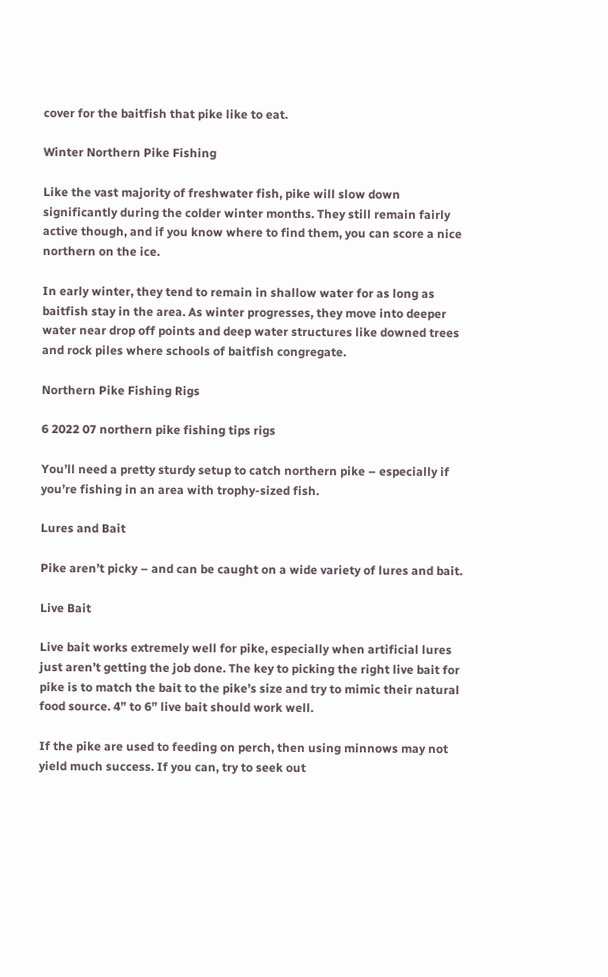cover for the baitfish that pike like to eat.

Winter Northern Pike Fishing

Like the vast majority of freshwater fish, pike will slow down significantly during the colder winter months. They still remain fairly active though, and if you know where to find them, you can score a nice northern on the ice.

In early winter, they tend to remain in shallow water for as long as baitfish stay in the area. As winter progresses, they move into deeper water near drop off points and deep water structures like downed trees and rock piles where schools of baitfish congregate.

Northern Pike Fishing Rigs

6 2022 07 northern pike fishing tips rigs

You’ll need a pretty sturdy setup to catch northern pike – especially if you’re fishing in an area with trophy-sized fish.

Lures and Bait

Pike aren’t picky – and can be caught on a wide variety of lures and bait.

Live Bait

Live bait works extremely well for pike, especially when artificial lures just aren’t getting the job done. The key to picking the right live bait for pike is to match the bait to the pike’s size and try to mimic their natural food source. 4” to 6” live bait should work well.

If the pike are used to feeding on perch, then using minnows may not yield much success. If you can, try to seek out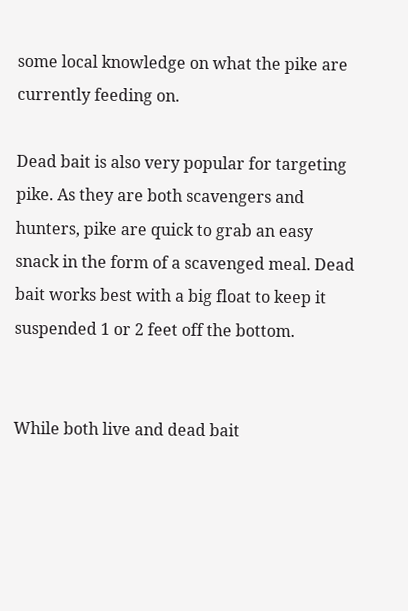some local knowledge on what the pike are currently feeding on.

Dead bait is also very popular for targeting pike. As they are both scavengers and hunters, pike are quick to grab an easy snack in the form of a scavenged meal. Dead bait works best with a big float to keep it suspended 1 or 2 feet off the bottom.


While both live and dead bait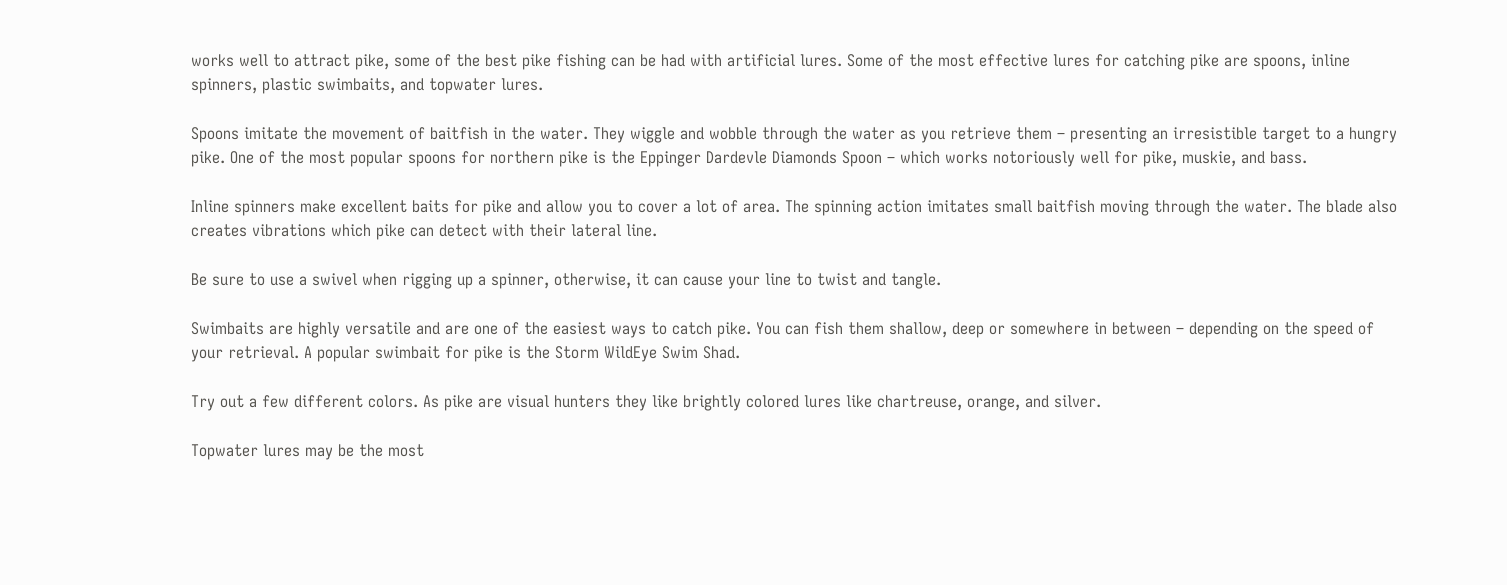works well to attract pike, some of the best pike fishing can be had with artificial lures. Some of the most effective lures for catching pike are spoons, inline spinners, plastic swimbaits, and topwater lures.

Spoons imitate the movement of baitfish in the water. They wiggle and wobble through the water as you retrieve them – presenting an irresistible target to a hungry pike. One of the most popular spoons for northern pike is the Eppinger Dardevle Diamonds Spoon – which works notoriously well for pike, muskie, and bass.

Inline spinners make excellent baits for pike and allow you to cover a lot of area. The spinning action imitates small baitfish moving through the water. The blade also creates vibrations which pike can detect with their lateral line.

Be sure to use a swivel when rigging up a spinner, otherwise, it can cause your line to twist and tangle.

Swimbaits are highly versatile and are one of the easiest ways to catch pike. You can fish them shallow, deep or somewhere in between – depending on the speed of your retrieval. A popular swimbait for pike is the Storm WildEye Swim Shad.

Try out a few different colors. As pike are visual hunters they like brightly colored lures like chartreuse, orange, and silver.

Topwater lures may be the most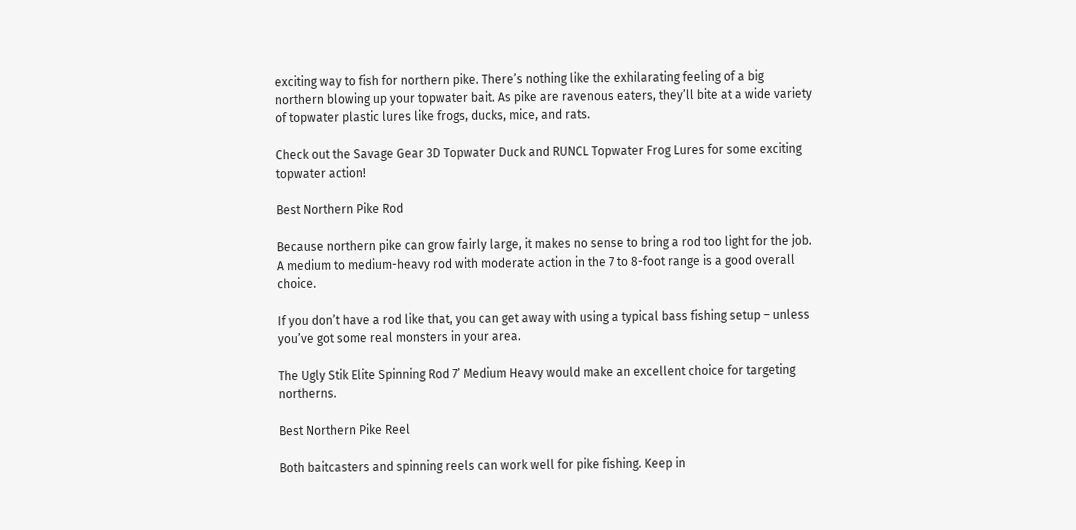exciting way to fish for northern pike. There’s nothing like the exhilarating feeling of a big northern blowing up your topwater bait. As pike are ravenous eaters, they’ll bite at a wide variety of topwater plastic lures like frogs, ducks, mice, and rats.

Check out the Savage Gear 3D Topwater Duck and RUNCL Topwater Frog Lures for some exciting topwater action!

Best Northern Pike Rod

Because northern pike can grow fairly large, it makes no sense to bring a rod too light for the job. A medium to medium-heavy rod with moderate action in the 7 to 8-foot range is a good overall choice.

If you don’t have a rod like that, you can get away with using a typical bass fishing setup – unless you’ve got some real monsters in your area.

The Ugly Stik Elite Spinning Rod 7’ Medium Heavy would make an excellent choice for targeting northerns.

Best Northern Pike Reel

Both baitcasters and spinning reels can work well for pike fishing. Keep in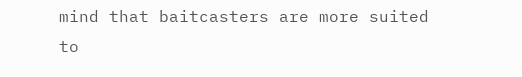mind that baitcasters are more suited to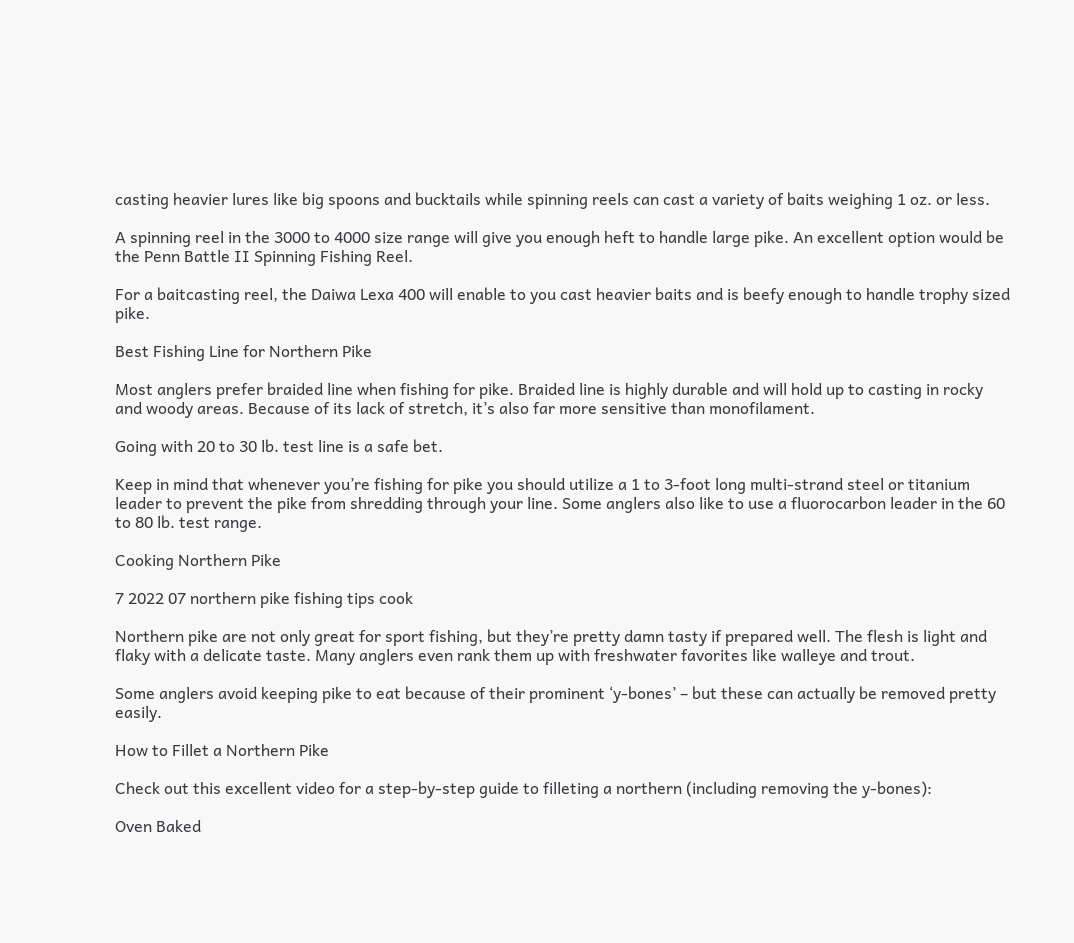casting heavier lures like big spoons and bucktails while spinning reels can cast a variety of baits weighing 1 oz. or less.

A spinning reel in the 3000 to 4000 size range will give you enough heft to handle large pike. An excellent option would be the Penn Battle II Spinning Fishing Reel.

For a baitcasting reel, the Daiwa Lexa 400 will enable to you cast heavier baits and is beefy enough to handle trophy sized pike.

Best Fishing Line for Northern Pike

Most anglers prefer braided line when fishing for pike. Braided line is highly durable and will hold up to casting in rocky and woody areas. Because of its lack of stretch, it’s also far more sensitive than monofilament.

Going with 20 to 30 lb. test line is a safe bet.

Keep in mind that whenever you’re fishing for pike you should utilize a 1 to 3-foot long multi-strand steel or titanium leader to prevent the pike from shredding through your line. Some anglers also like to use a fluorocarbon leader in the 60 to 80 lb. test range.

Cooking Northern Pike

7 2022 07 northern pike fishing tips cook

Northern pike are not only great for sport fishing, but they’re pretty damn tasty if prepared well. The flesh is light and flaky with a delicate taste. Many anglers even rank them up with freshwater favorites like walleye and trout.

Some anglers avoid keeping pike to eat because of their prominent ‘y-bones’ – but these can actually be removed pretty easily.

How to Fillet a Northern Pike

Check out this excellent video for a step-by-step guide to filleting a northern (including removing the y-bones):

Oven Baked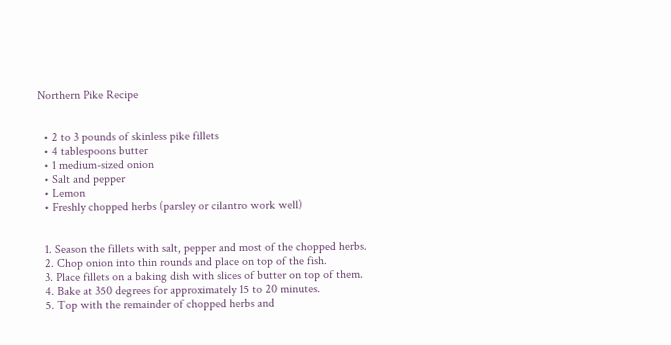Northern Pike Recipe


  • 2 to 3 pounds of skinless pike fillets
  • 4 tablespoons butter
  • 1 medium-sized onion
  • Salt and pepper
  • Lemon
  • Freshly chopped herbs (parsley or cilantro work well)


  1. Season the fillets with salt, pepper and most of the chopped herbs.
  2. Chop onion into thin rounds and place on top of the fish.
  3. Place fillets on a baking dish with slices of butter on top of them.
  4. Bake at 350 degrees for approximately 15 to 20 minutes.
  5. Top with the remainder of chopped herbs and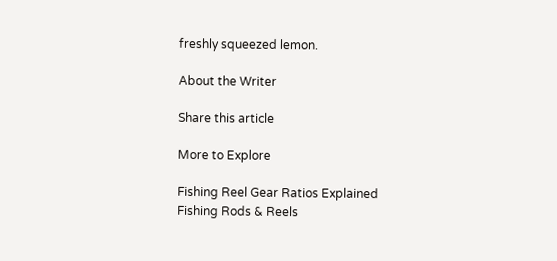freshly squeezed lemon.

About the Writer

Share this article

More to Explore

Fishing Reel Gear Ratios Explained
Fishing Rods & Reels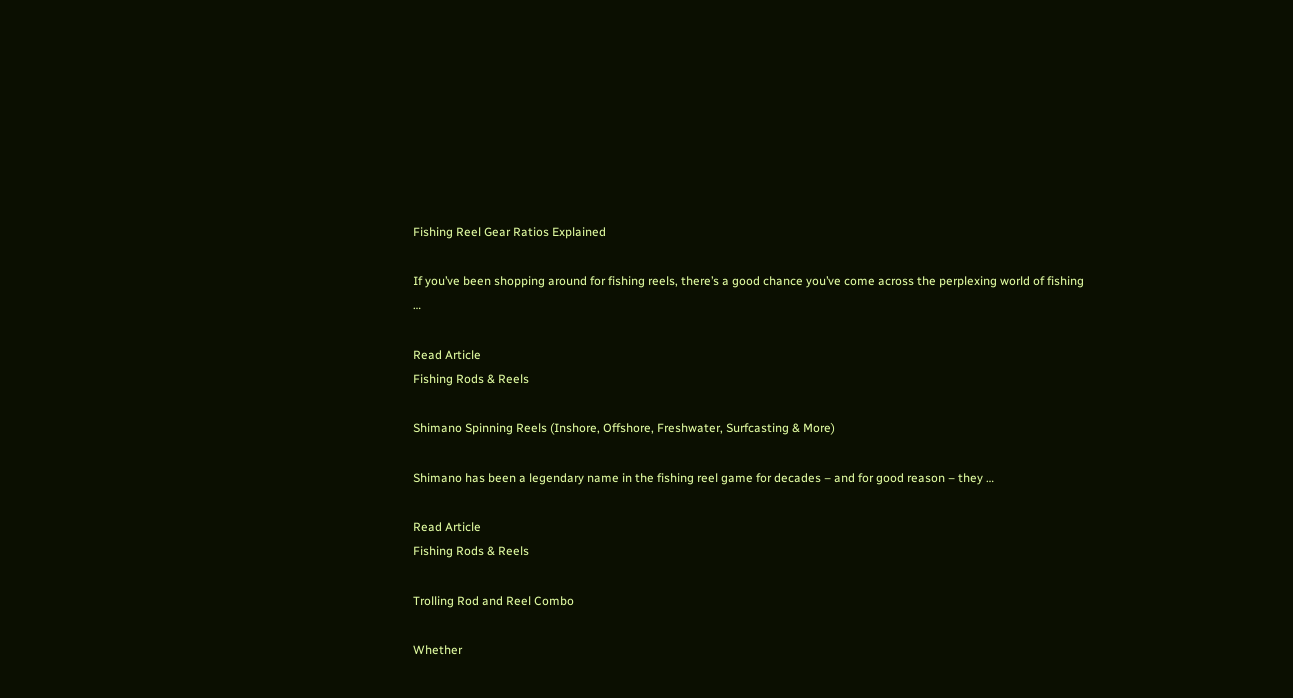Fishing Reel Gear Ratios Explained

If you’ve been shopping around for fishing reels, there’s a good chance you’ve come across the perplexing world of fishing …

Read Article
Fishing Rods & Reels

Shimano Spinning Reels (Inshore, Offshore, Freshwater, Surfcasting & More)

Shimano has been a legendary name in the fishing reel game for decades – and for good reason – they …

Read Article
Fishing Rods & Reels

Trolling Rod and Reel Combo

Whether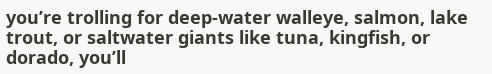you’re trolling for deep-water walleye, salmon, lake trout, or saltwater giants like tuna, kingfish, or dorado, you’ll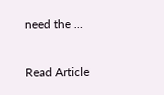need the …

Read Article